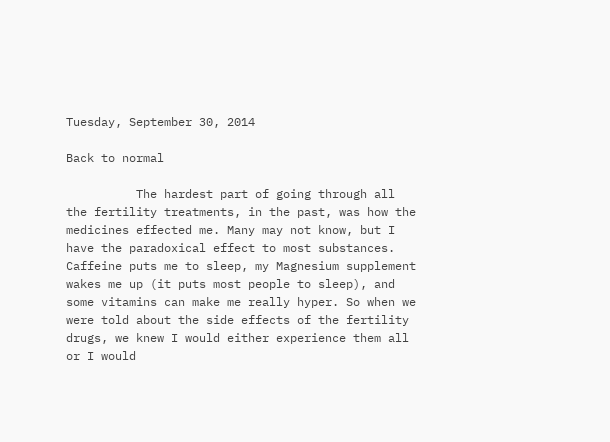Tuesday, September 30, 2014

Back to normal

          The hardest part of going through all the fertility treatments, in the past, was how the medicines effected me. Many may not know, but I have the paradoxical effect to most substances. Caffeine puts me to sleep, my Magnesium supplement wakes me up (it puts most people to sleep), and some vitamins can make me really hyper. So when we were told about the side effects of the fertility drugs, we knew I would either experience them all or I would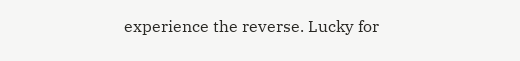experience the reverse. Lucky for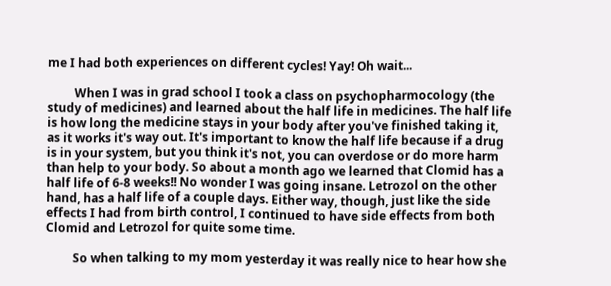me I had both experiences on different cycles! Yay! Oh wait...

         When I was in grad school I took a class on psychopharmocology (the study of medicines) and learned about the half life in medicines. The half life is how long the medicine stays in your body after you've finished taking it, as it works it's way out. It's important to know the half life because if a drug is in your system, but you think it's not, you can overdose or do more harm than help to your body. So about a month ago we learned that Clomid has a half life of 6-8 weeks!! No wonder I was going insane. Letrozol on the other hand, has a half life of a couple days. Either way, though, just like the side effects I had from birth control, I continued to have side effects from both Clomid and Letrozol for quite some time.

         So when talking to my mom yesterday it was really nice to hear how she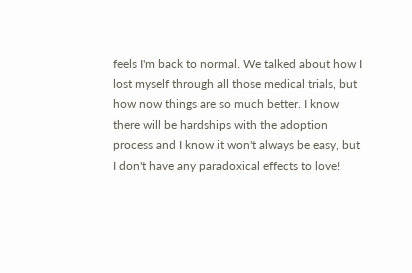feels I'm back to normal. We talked about how I lost myself through all those medical trials, but how now things are so much better. I know there will be hardships with the adoption process and I know it won't always be easy, but I don't have any paradoxical effects to love!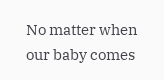No matter when our baby comes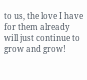to us, the love I have for them already will just continue to grow and grow!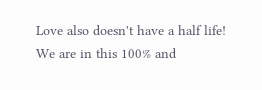Love also doesn't have a half life! We are in this 100% and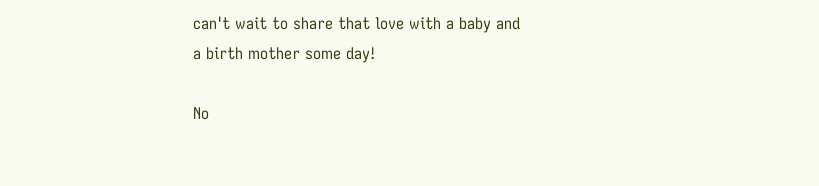can't wait to share that love with a baby and a birth mother some day!

No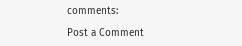comments:

Post a Comment